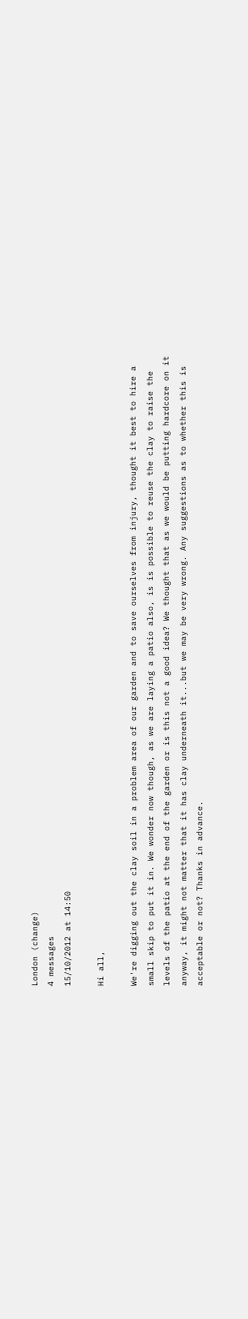London (change)
4 messages
15/10/2012 at 14:50

Hi all,

We're digging out the clay soil in a problem area of our garden and to save ourselves from injury, thought it best to hire a small skip to put it in. We wonder now though, as we are laying a patio also, is is possible to reuse the clay to raise the levels of the patio at the end of the garden or is this not a good idea? We thought that as we would be putting hardcore on it anyway, it might not matter that it has clay underneath it...but we may be very wrong. Any suggestions as to whether this is acceptable or not? Thanks in advance.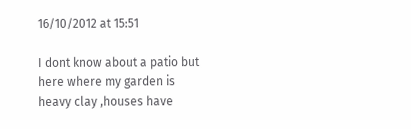16/10/2012 at 15:51

I dont know about a patio but here where my garden is heavy clay ,houses have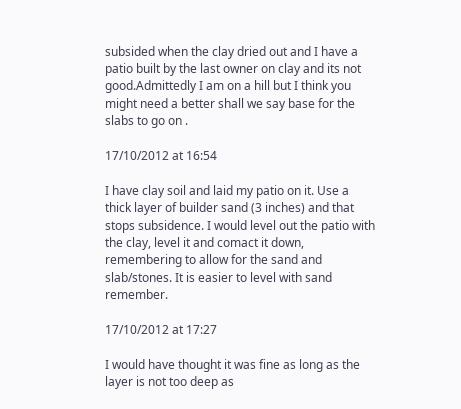subsided when the clay dried out and I have a patio built by the last owner on clay and its not good.Admittedly I am on a hill but I think you might need a better shall we say base for the slabs to go on .

17/10/2012 at 16:54

I have clay soil and laid my patio on it. Use a thick layer of builder sand (3 inches) and that stops subsidence. I would level out the patio with the clay, level it and comact it down, remembering to allow for the sand and slab/stones. It is easier to level with sand remember.

17/10/2012 at 17:27

I would have thought it was fine as long as the layer is not too deep as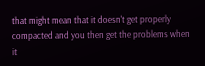that might mean that it doesn't get properly compacted and you then get the problems when it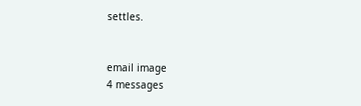settles.


email image
4 messages